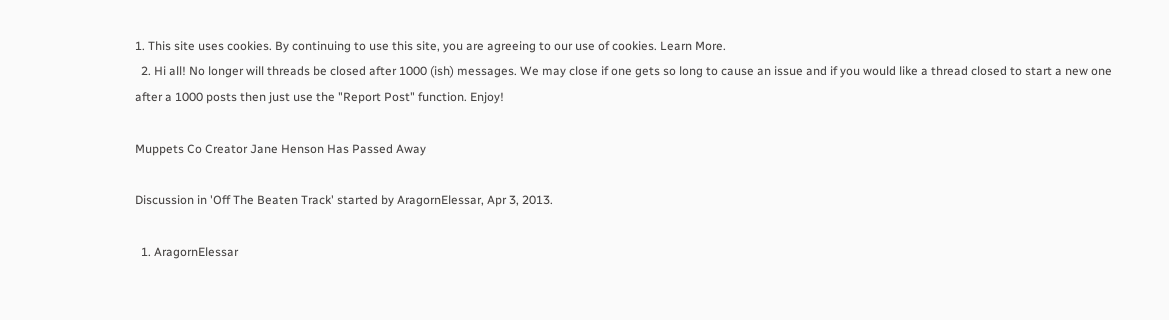1. This site uses cookies. By continuing to use this site, you are agreeing to our use of cookies. Learn More.
  2. Hi all! No longer will threads be closed after 1000 (ish) messages. We may close if one gets so long to cause an issue and if you would like a thread closed to start a new one after a 1000 posts then just use the "Report Post" function. Enjoy!

Muppets Co Creator Jane Henson Has Passed Away

Discussion in 'Off The Beaten Track' started by AragornElessar, Apr 3, 2013.

  1. AragornElessar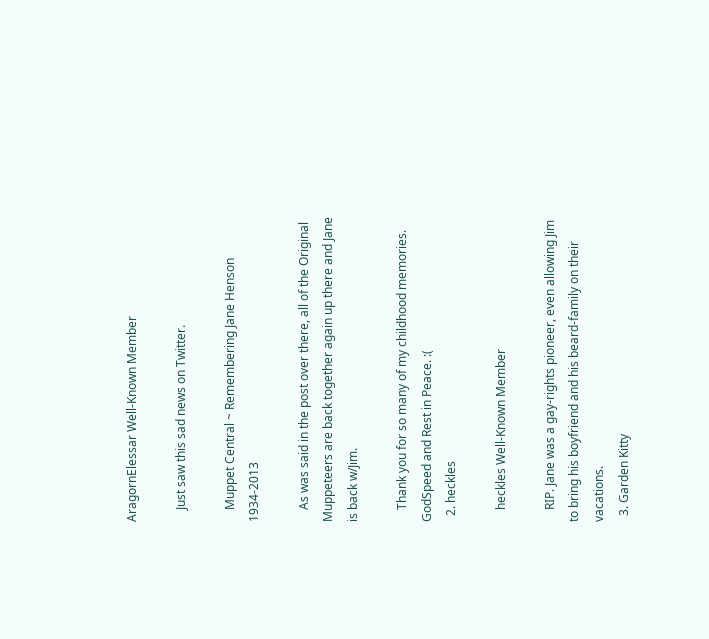AragornElessar Well-Known Member

    Just saw this sad news on Twitter.

    Muppet Central ~ Remembering Jane Henson 1934-2013

    As was said in the post over there, all of the Original Muppeteers are back together again up there and Jane is back w/Jim.

    Thank you for so many of my childhood memories. GodSpeed and Rest in Peace. :(
  2. heckles

    heckles Well-Known Member

    RIP. Jane was a gay-rights pioneer, even allowing Jim to bring his boyfriend and his beard-family on their vacations.
  3. Garden Kitty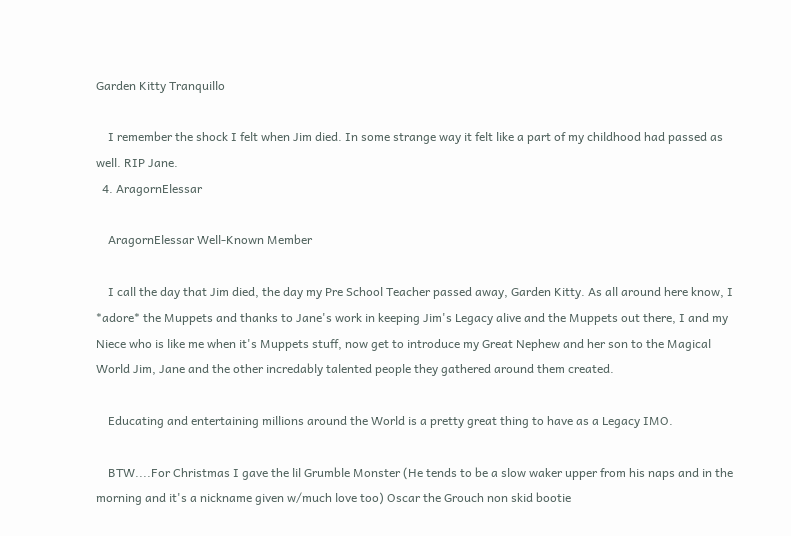Garden Kitty Tranquillo

    I remember the shock I felt when Jim died. In some strange way it felt like a part of my childhood had passed as well. RIP Jane.
  4. AragornElessar

    AragornElessar Well-Known Member

    I call the day that Jim died, the day my Pre School Teacher passed away, Garden Kitty. As all around here know, I *adore* the Muppets and thanks to Jane's work in keeping Jim's Legacy alive and the Muppets out there, I and my Niece who is like me when it's Muppets stuff, now get to introduce my Great Nephew and her son to the Magical World Jim, Jane and the other incredably talented people they gathered around them created.

    Educating and entertaining millions around the World is a pretty great thing to have as a Legacy IMO.

    BTW....For Christmas I gave the lil Grumble Monster (He tends to be a slow waker upper from his naps and in the morning and it's a nickname given w/much love too) Oscar the Grouch non skid bootie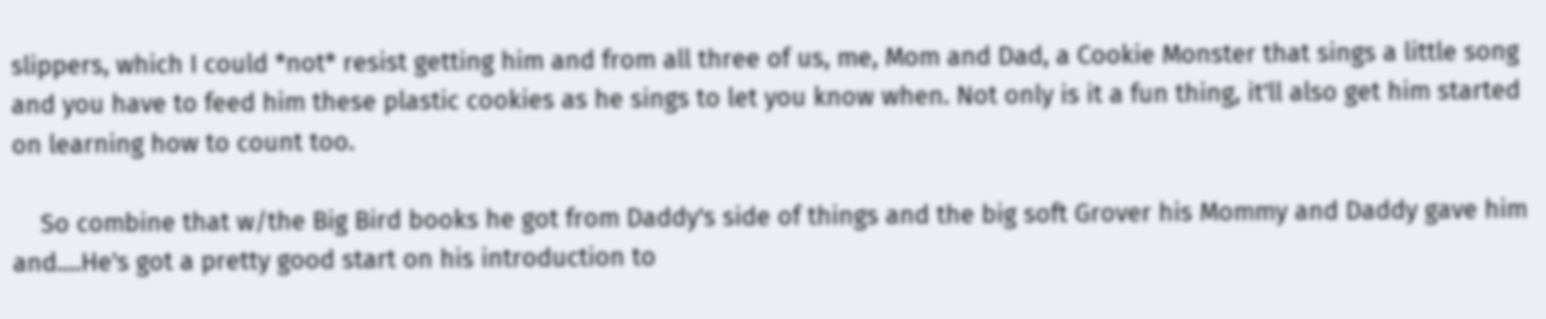slippers, which I could *not* resist getting him and from all three of us, me, Mom and Dad, a Cookie Monster that sings a little song and you have to feed him these plastic cookies as he sings to let you know when. Not only is it a fun thing, it'll also get him started on learning how to count too.

    So combine that w/the Big Bird books he got from Daddy's side of things and the big soft Grover his Mommy and Daddy gave him and....He's got a pretty good start on his introduction to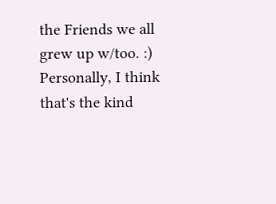the Friends we all grew up w/too. :) Personally, I think that's the kind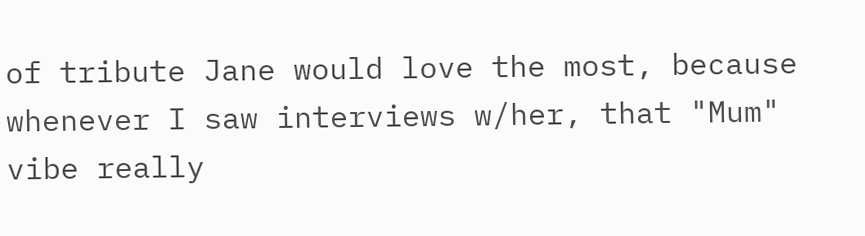of tribute Jane would love the most, because whenever I saw interviews w/her, that "Mum" vibe really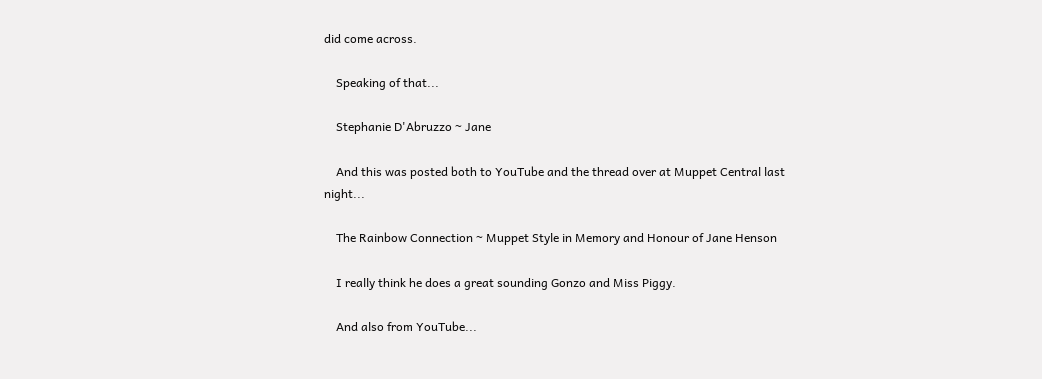did come across.

    Speaking of that...

    Stephanie D'Abruzzo ~ Jane

    And this was posted both to YouTube and the thread over at Muppet Central last night...

    The Rainbow Connection ~ Muppet Style in Memory and Honour of Jane Henson

    I really think he does a great sounding Gonzo and Miss Piggy.

    And also from YouTube...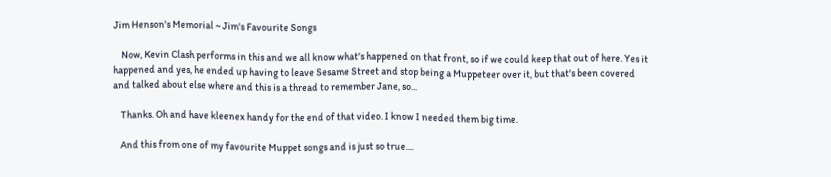Jim Henson's Memorial ~ Jim's Favourite Songs

    Now, Kevin Clash performs in this and we all know what's happened on that front, so if we could keep that out of here. Yes it happened and yes, he ended up having to leave Sesame Street and stop being a Muppeteer over it, but that's been covered and talked about else where and this is a thread to remember Jane, so...

    Thanks. Oh and have kleenex handy for the end of that video. I know I needed them big time.

    And this from one of my favourite Muppet songs and is just so true....